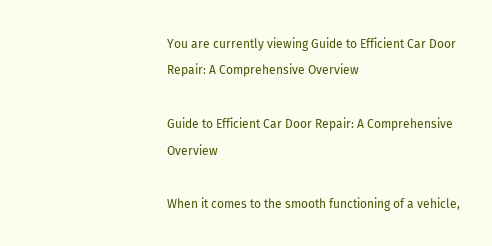You are currently viewing Guide to Efficient Car Door Repair: A Comprehensive Overview

Guide to Efficient Car Door Repair: A Comprehensive Overview

When it comes to the smooth functioning of a vehicle,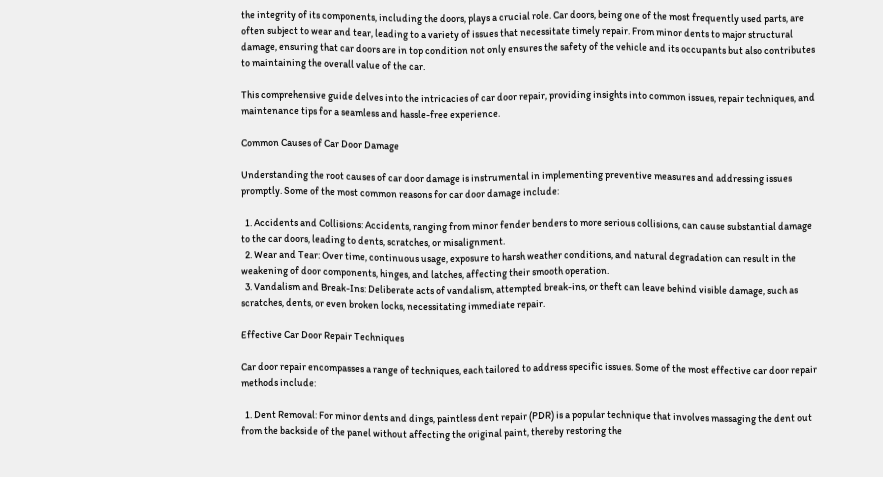the integrity of its components, including the doors, plays a crucial role. Car doors, being one of the most frequently used parts, are often subject to wear and tear, leading to a variety of issues that necessitate timely repair. From minor dents to major structural damage, ensuring that car doors are in top condition not only ensures the safety of the vehicle and its occupants but also contributes to maintaining the overall value of the car.

This comprehensive guide delves into the intricacies of car door repair, providing insights into common issues, repair techniques, and maintenance tips for a seamless and hassle-free experience.

Common Causes of Car Door Damage

Understanding the root causes of car door damage is instrumental in implementing preventive measures and addressing issues promptly. Some of the most common reasons for car door damage include:

  1. Accidents and Collisions: Accidents, ranging from minor fender benders to more serious collisions, can cause substantial damage to the car doors, leading to dents, scratches, or misalignment.
  2. Wear and Tear: Over time, continuous usage, exposure to harsh weather conditions, and natural degradation can result in the weakening of door components, hinges, and latches, affecting their smooth operation.
  3. Vandalism and Break-Ins: Deliberate acts of vandalism, attempted break-ins, or theft can leave behind visible damage, such as scratches, dents, or even broken locks, necessitating immediate repair.

Effective Car Door Repair Techniques

Car door repair encompasses a range of techniques, each tailored to address specific issues. Some of the most effective car door repair methods include:

  1. Dent Removal: For minor dents and dings, paintless dent repair (PDR) is a popular technique that involves massaging the dent out from the backside of the panel without affecting the original paint, thereby restoring the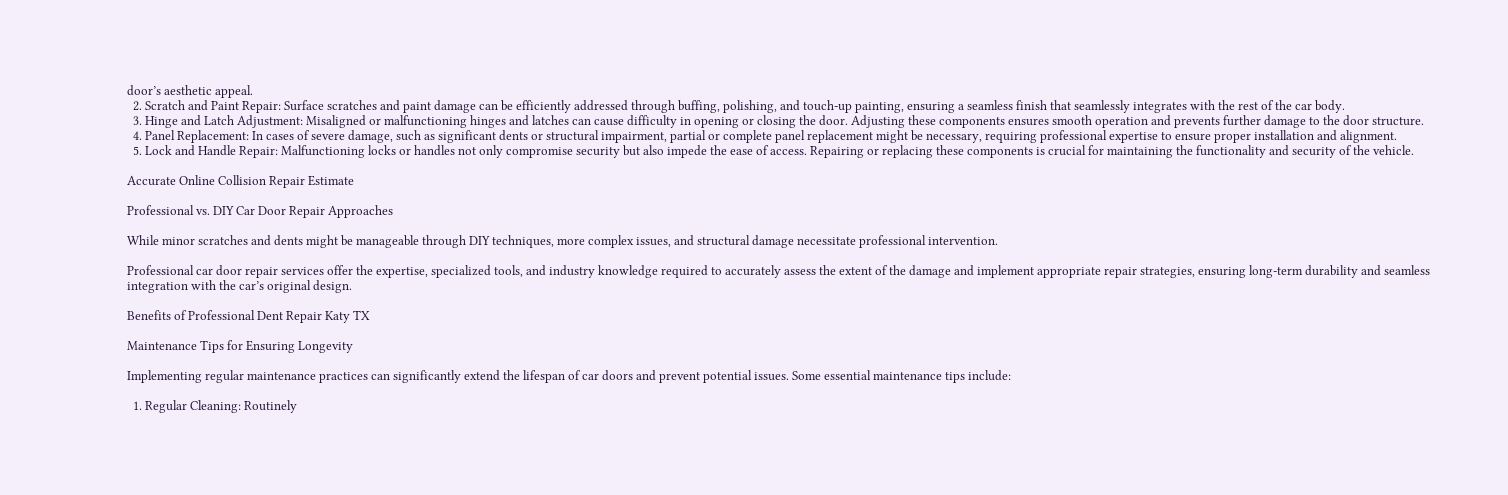door’s aesthetic appeal.
  2. Scratch and Paint Repair: Surface scratches and paint damage can be efficiently addressed through buffing, polishing, and touch-up painting, ensuring a seamless finish that seamlessly integrates with the rest of the car body.
  3. Hinge and Latch Adjustment: Misaligned or malfunctioning hinges and latches can cause difficulty in opening or closing the door. Adjusting these components ensures smooth operation and prevents further damage to the door structure.
  4. Panel Replacement: In cases of severe damage, such as significant dents or structural impairment, partial or complete panel replacement might be necessary, requiring professional expertise to ensure proper installation and alignment.
  5. Lock and Handle Repair: Malfunctioning locks or handles not only compromise security but also impede the ease of access. Repairing or replacing these components is crucial for maintaining the functionality and security of the vehicle.

Accurate Online Collision Repair Estimate

Professional vs. DIY Car Door Repair Approaches

While minor scratches and dents might be manageable through DIY techniques, more complex issues, and structural damage necessitate professional intervention.

Professional car door repair services offer the expertise, specialized tools, and industry knowledge required to accurately assess the extent of the damage and implement appropriate repair strategies, ensuring long-term durability and seamless integration with the car’s original design.

Benefits of Professional Dent Repair Katy TX

Maintenance Tips for Ensuring Longevity

Implementing regular maintenance practices can significantly extend the lifespan of car doors and prevent potential issues. Some essential maintenance tips include:

  1. Regular Cleaning: Routinely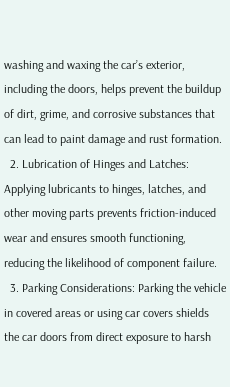washing and waxing the car’s exterior, including the doors, helps prevent the buildup of dirt, grime, and corrosive substances that can lead to paint damage and rust formation.
  2. Lubrication of Hinges and Latches: Applying lubricants to hinges, latches, and other moving parts prevents friction-induced wear and ensures smooth functioning, reducing the likelihood of component failure.
  3. Parking Considerations: Parking the vehicle in covered areas or using car covers shields the car doors from direct exposure to harsh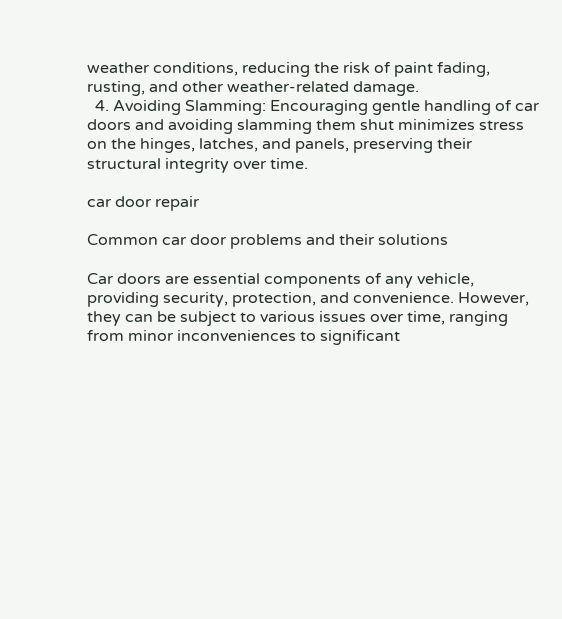weather conditions, reducing the risk of paint fading, rusting, and other weather-related damage.
  4. Avoiding Slamming: Encouraging gentle handling of car doors and avoiding slamming them shut minimizes stress on the hinges, latches, and panels, preserving their structural integrity over time.

car door repair

Common car door problems and their solutions

Car doors are essential components of any vehicle, providing security, protection, and convenience. However, they can be subject to various issues over time, ranging from minor inconveniences to significant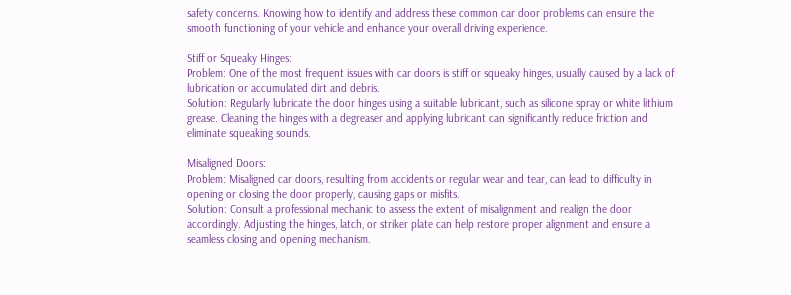safety concerns. Knowing how to identify and address these common car door problems can ensure the smooth functioning of your vehicle and enhance your overall driving experience.

Stiff or Squeaky Hinges:
Problem: One of the most frequent issues with car doors is stiff or squeaky hinges, usually caused by a lack of lubrication or accumulated dirt and debris.
Solution: Regularly lubricate the door hinges using a suitable lubricant, such as silicone spray or white lithium grease. Cleaning the hinges with a degreaser and applying lubricant can significantly reduce friction and eliminate squeaking sounds.

Misaligned Doors:
Problem: Misaligned car doors, resulting from accidents or regular wear and tear, can lead to difficulty in opening or closing the door properly, causing gaps or misfits.
Solution: Consult a professional mechanic to assess the extent of misalignment and realign the door accordingly. Adjusting the hinges, latch, or striker plate can help restore proper alignment and ensure a seamless closing and opening mechanism.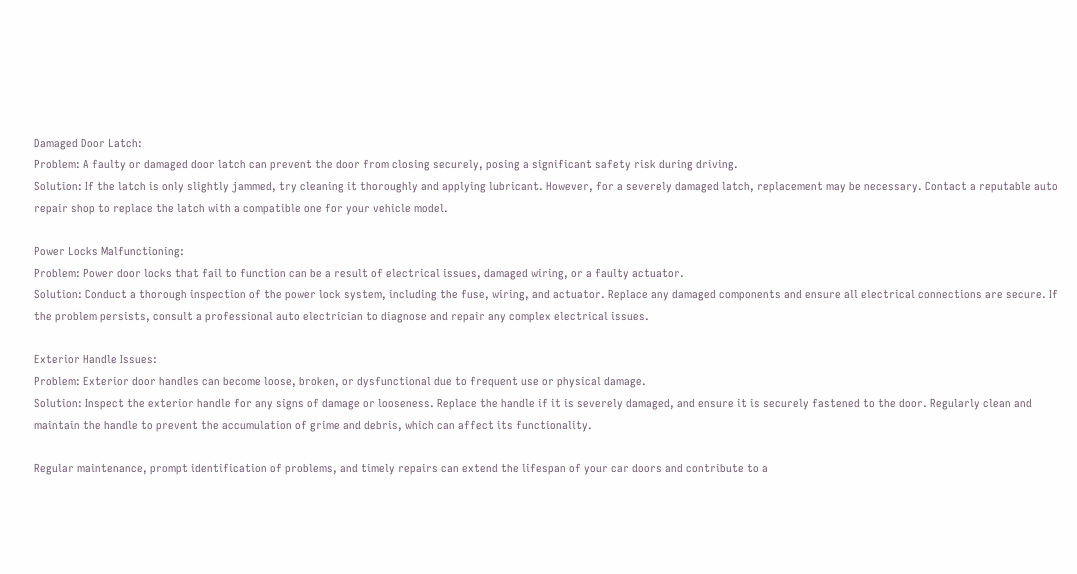Damaged Door Latch:
Problem: A faulty or damaged door latch can prevent the door from closing securely, posing a significant safety risk during driving.
Solution: If the latch is only slightly jammed, try cleaning it thoroughly and applying lubricant. However, for a severely damaged latch, replacement may be necessary. Contact a reputable auto repair shop to replace the latch with a compatible one for your vehicle model.

Power Locks Malfunctioning:
Problem: Power door locks that fail to function can be a result of electrical issues, damaged wiring, or a faulty actuator.
Solution: Conduct a thorough inspection of the power lock system, including the fuse, wiring, and actuator. Replace any damaged components and ensure all electrical connections are secure. If the problem persists, consult a professional auto electrician to diagnose and repair any complex electrical issues.

Exterior Handle Issues:
Problem: Exterior door handles can become loose, broken, or dysfunctional due to frequent use or physical damage.
Solution: Inspect the exterior handle for any signs of damage or looseness. Replace the handle if it is severely damaged, and ensure it is securely fastened to the door. Regularly clean and maintain the handle to prevent the accumulation of grime and debris, which can affect its functionality.

Regular maintenance, prompt identification of problems, and timely repairs can extend the lifespan of your car doors and contribute to a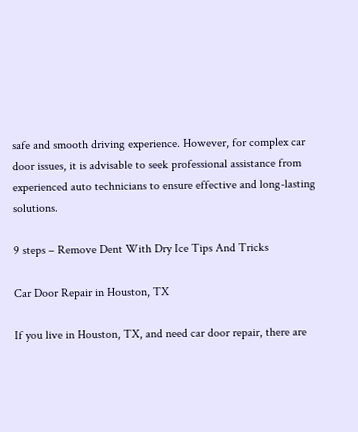safe and smooth driving experience. However, for complex car door issues, it is advisable to seek professional assistance from experienced auto technicians to ensure effective and long-lasting solutions.

9 steps – Remove Dent With Dry Ice Tips And Tricks

Car Door Repair in Houston, TX

If you live in Houston, TX, and need car door repair, there are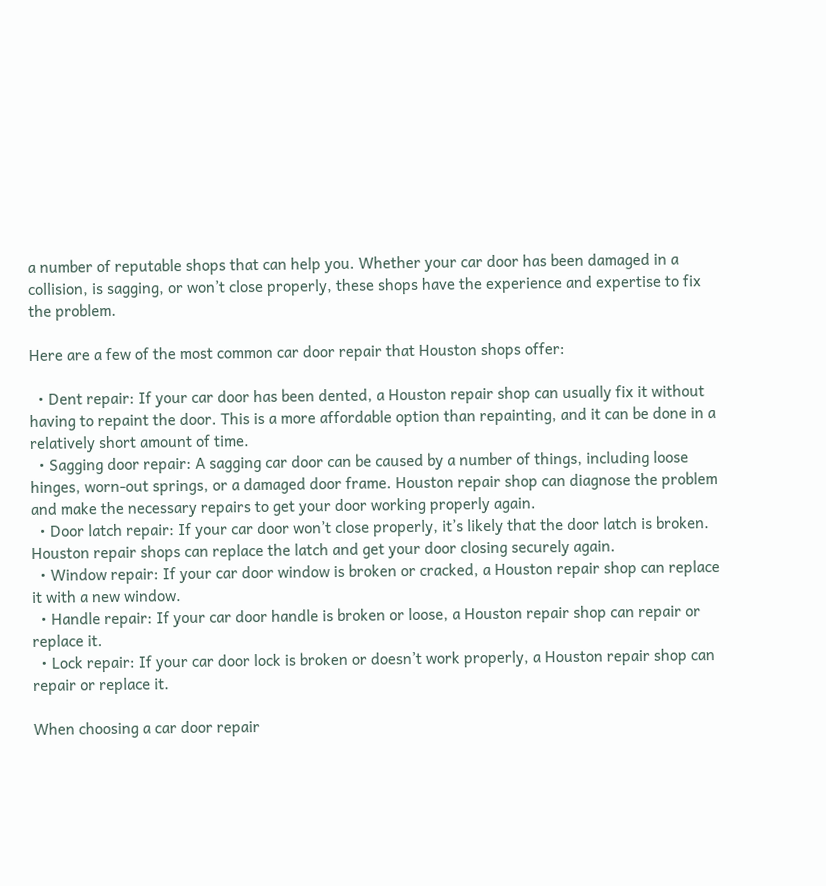a number of reputable shops that can help you. Whether your car door has been damaged in a collision, is sagging, or won’t close properly, these shops have the experience and expertise to fix the problem.

Here are a few of the most common car door repair that Houston shops offer:

  • Dent repair: If your car door has been dented, a Houston repair shop can usually fix it without having to repaint the door. This is a more affordable option than repainting, and it can be done in a relatively short amount of time.
  • Sagging door repair: A sagging car door can be caused by a number of things, including loose hinges, worn-out springs, or a damaged door frame. Houston repair shop can diagnose the problem and make the necessary repairs to get your door working properly again.
  • Door latch repair: If your car door won’t close properly, it’s likely that the door latch is broken. Houston repair shops can replace the latch and get your door closing securely again.
  • Window repair: If your car door window is broken or cracked, a Houston repair shop can replace it with a new window.
  • Handle repair: If your car door handle is broken or loose, a Houston repair shop can repair or replace it.
  • Lock repair: If your car door lock is broken or doesn’t work properly, a Houston repair shop can repair or replace it.

When choosing a car door repair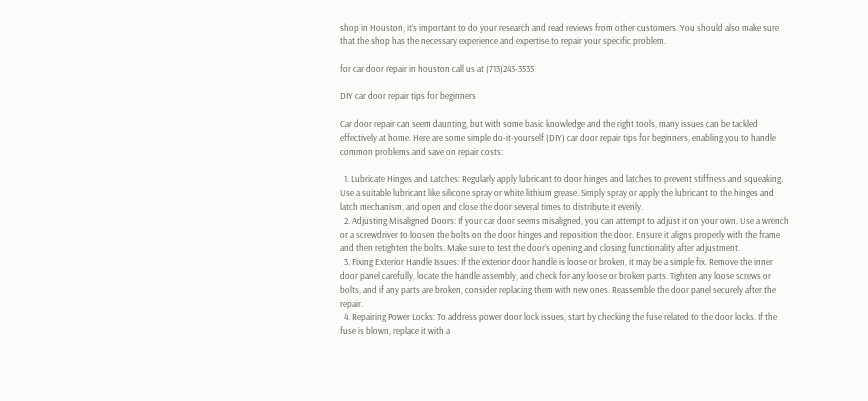shop in Houston, it’s important to do your research and read reviews from other customers. You should also make sure that the shop has the necessary experience and expertise to repair your specific problem.

for car door repair in houston call us at (713)243-3535

DIY car door repair tips for beginners

Car door repair can seem daunting, but with some basic knowledge and the right tools, many issues can be tackled effectively at home. Here are some simple do-it-yourself (DIY) car door repair tips for beginners, enabling you to handle common problems and save on repair costs:

  1. Lubricate Hinges and Latches: Regularly apply lubricant to door hinges and latches to prevent stiffness and squeaking. Use a suitable lubricant like silicone spray or white lithium grease. Simply spray or apply the lubricant to the hinges and latch mechanism, and open and close the door several times to distribute it evenly.
  2. Adjusting Misaligned Doors: If your car door seems misaligned, you can attempt to adjust it on your own. Use a wrench or a screwdriver to loosen the bolts on the door hinges and reposition the door. Ensure it aligns properly with the frame and then retighten the bolts. Make sure to test the door’s opening and closing functionality after adjustment.
  3. Fixing Exterior Handle Issues: If the exterior door handle is loose or broken, it may be a simple fix. Remove the inner door panel carefully, locate the handle assembly, and check for any loose or broken parts. Tighten any loose screws or bolts, and if any parts are broken, consider replacing them with new ones. Reassemble the door panel securely after the repair.
  4. Repairing Power Locks: To address power door lock issues, start by checking the fuse related to the door locks. If the fuse is blown, replace it with a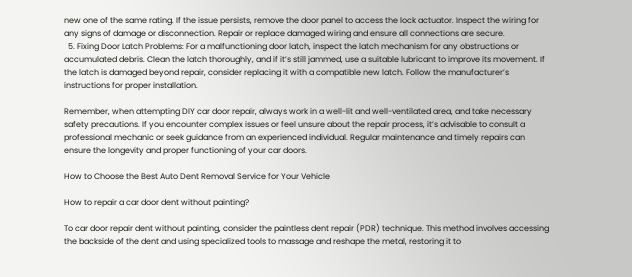new one of the same rating. If the issue persists, remove the door panel to access the lock actuator. Inspect the wiring for any signs of damage or disconnection. Repair or replace damaged wiring and ensure all connections are secure.
  5. Fixing Door Latch Problems: For a malfunctioning door latch, inspect the latch mechanism for any obstructions or accumulated debris. Clean the latch thoroughly, and if it’s still jammed, use a suitable lubricant to improve its movement. If the latch is damaged beyond repair, consider replacing it with a compatible new latch. Follow the manufacturer’s instructions for proper installation.

Remember, when attempting DIY car door repair, always work in a well-lit and well-ventilated area, and take necessary safety precautions. If you encounter complex issues or feel unsure about the repair process, it’s advisable to consult a professional mechanic or seek guidance from an experienced individual. Regular maintenance and timely repairs can ensure the longevity and proper functioning of your car doors.

How to Choose the Best Auto Dent Removal Service for Your Vehicle

How to repair a car door dent without painting?

To car door repair dent without painting, consider the paintless dent repair (PDR) technique. This method involves accessing the backside of the dent and using specialized tools to massage and reshape the metal, restoring it to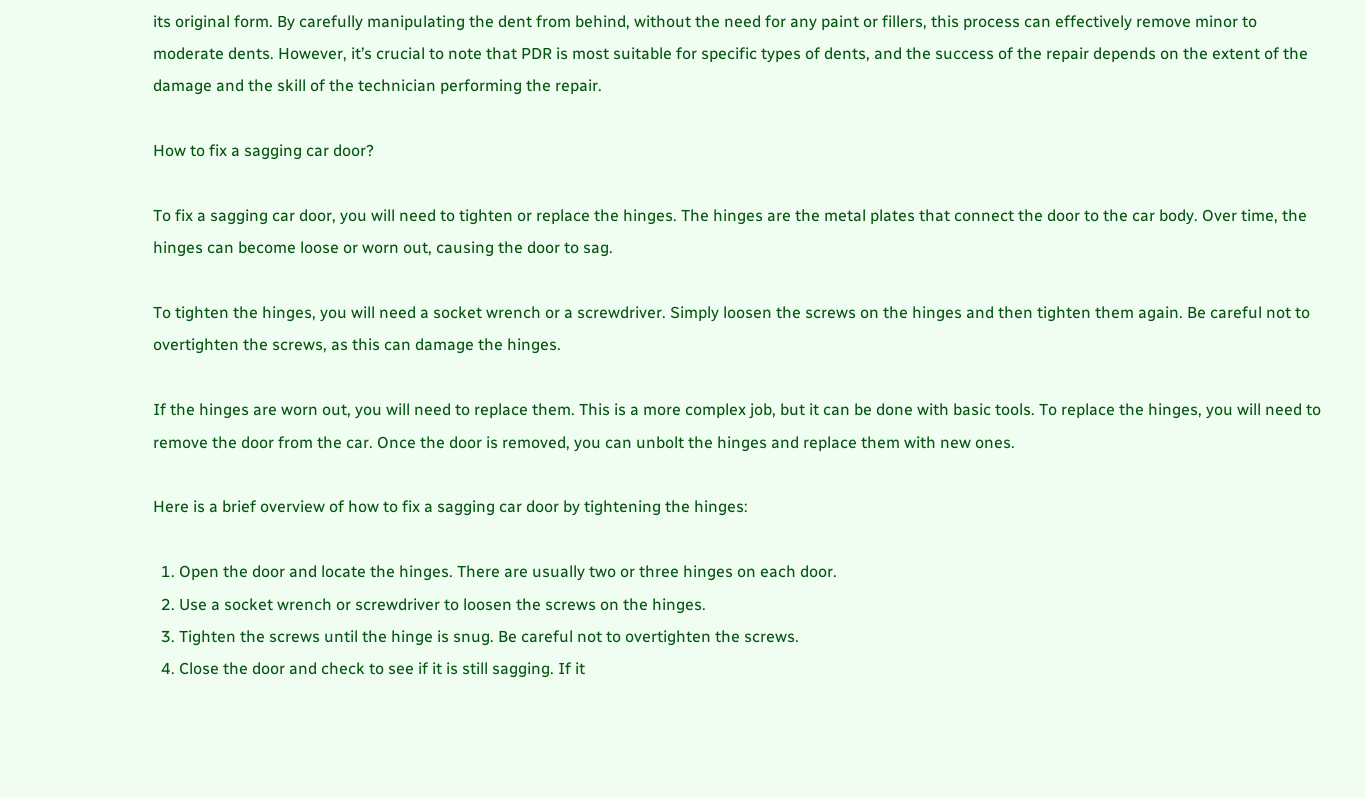its original form. By carefully manipulating the dent from behind, without the need for any paint or fillers, this process can effectively remove minor to moderate dents. However, it’s crucial to note that PDR is most suitable for specific types of dents, and the success of the repair depends on the extent of the damage and the skill of the technician performing the repair.

How to fix a sagging car door?

To fix a sagging car door, you will need to tighten or replace the hinges. The hinges are the metal plates that connect the door to the car body. Over time, the hinges can become loose or worn out, causing the door to sag.

To tighten the hinges, you will need a socket wrench or a screwdriver. Simply loosen the screws on the hinges and then tighten them again. Be careful not to overtighten the screws, as this can damage the hinges.

If the hinges are worn out, you will need to replace them. This is a more complex job, but it can be done with basic tools. To replace the hinges, you will need to remove the door from the car. Once the door is removed, you can unbolt the hinges and replace them with new ones.

Here is a brief overview of how to fix a sagging car door by tightening the hinges:

  1. Open the door and locate the hinges. There are usually two or three hinges on each door.
  2. Use a socket wrench or screwdriver to loosen the screws on the hinges.
  3. Tighten the screws until the hinge is snug. Be careful not to overtighten the screws.
  4. Close the door and check to see if it is still sagging. If it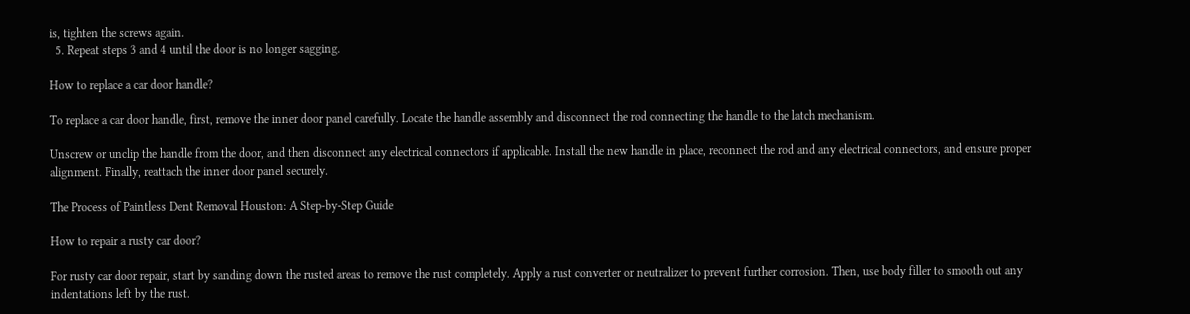is, tighten the screws again.
  5. Repeat steps 3 and 4 until the door is no longer sagging.

How to replace a car door handle?

To replace a car door handle, first, remove the inner door panel carefully. Locate the handle assembly and disconnect the rod connecting the handle to the latch mechanism.

Unscrew or unclip the handle from the door, and then disconnect any electrical connectors if applicable. Install the new handle in place, reconnect the rod and any electrical connectors, and ensure proper alignment. Finally, reattach the inner door panel securely.

The Process of Paintless Dent Removal Houston: A Step-by-Step Guide

How to repair a rusty car door?

For rusty car door repair, start by sanding down the rusted areas to remove the rust completely. Apply a rust converter or neutralizer to prevent further corrosion. Then, use body filler to smooth out any indentations left by the rust.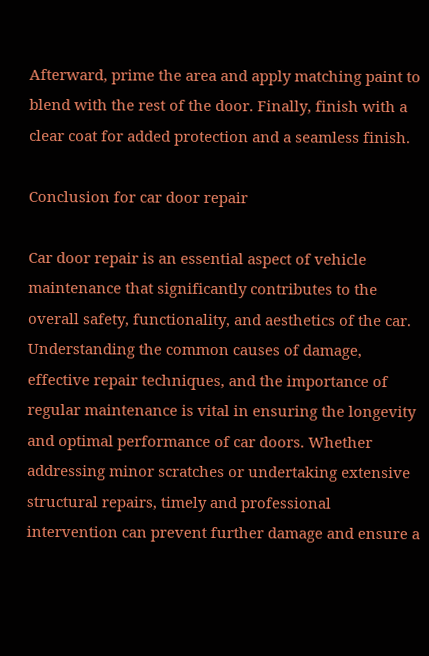Afterward, prime the area and apply matching paint to blend with the rest of the door. Finally, finish with a clear coat for added protection and a seamless finish.

Conclusion for car door repair

Car door repair is an essential aspect of vehicle maintenance that significantly contributes to the overall safety, functionality, and aesthetics of the car. Understanding the common causes of damage, effective repair techniques, and the importance of regular maintenance is vital in ensuring the longevity and optimal performance of car doors. Whether addressing minor scratches or undertaking extensive structural repairs, timely and professional intervention can prevent further damage and ensure a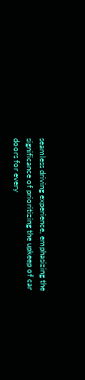seamless driving experience, emphasizing the significance of prioritizing the upkeep of car doors for every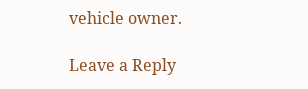vehicle owner.

Leave a Reply